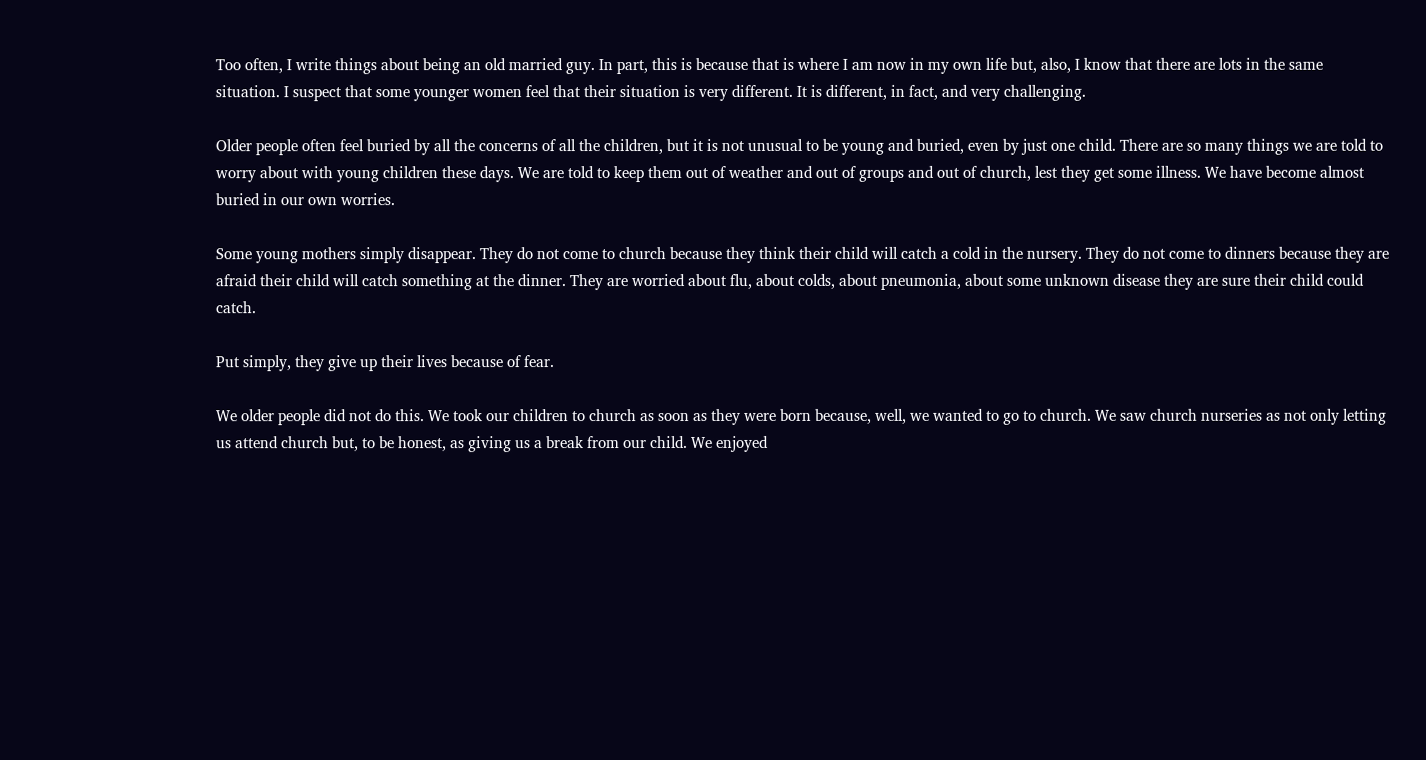Too often, I write things about being an old married guy. In part, this is because that is where I am now in my own life but, also, I know that there are lots in the same situation. I suspect that some younger women feel that their situation is very different. It is different, in fact, and very challenging.

Older people often feel buried by all the concerns of all the children, but it is not unusual to be young and buried, even by just one child. There are so many things we are told to worry about with young children these days. We are told to keep them out of weather and out of groups and out of church, lest they get some illness. We have become almost buried in our own worries.

Some young mothers simply disappear. They do not come to church because they think their child will catch a cold in the nursery. They do not come to dinners because they are afraid their child will catch something at the dinner. They are worried about flu, about colds, about pneumonia, about some unknown disease they are sure their child could catch.

Put simply, they give up their lives because of fear.

We older people did not do this. We took our children to church as soon as they were born because, well, we wanted to go to church. We saw church nurseries as not only letting us attend church but, to be honest, as giving us a break from our child. We enjoyed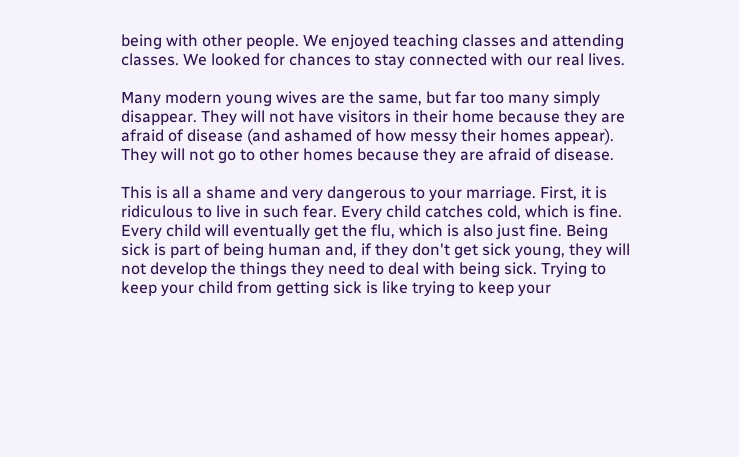being with other people. We enjoyed teaching classes and attending classes. We looked for chances to stay connected with our real lives.

Many modern young wives are the same, but far too many simply disappear. They will not have visitors in their home because they are afraid of disease (and ashamed of how messy their homes appear). They will not go to other homes because they are afraid of disease.

This is all a shame and very dangerous to your marriage. First, it is ridiculous to live in such fear. Every child catches cold, which is fine. Every child will eventually get the flu, which is also just fine. Being sick is part of being human and, if they don't get sick young, they will not develop the things they need to deal with being sick. Trying to keep your child from getting sick is like trying to keep your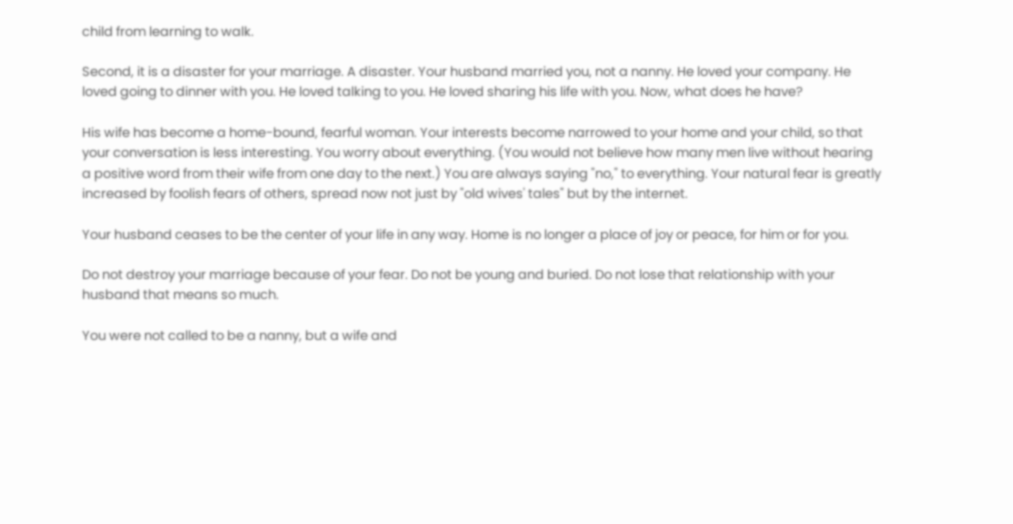child from learning to walk.

Second, it is a disaster for your marriage. A disaster. Your husband married you, not a nanny. He loved your company. He loved going to dinner with you. He loved talking to you. He loved sharing his life with you. Now, what does he have?

His wife has become a home-bound, fearful woman. Your interests become narrowed to your home and your child, so that your conversation is less interesting. You worry about everything. (You would not believe how many men live without hearing a positive word from their wife from one day to the next.) You are always saying "no," to everything. Your natural fear is greatly increased by foolish fears of others, spread now not just by "old wives' tales" but by the internet.

Your husband ceases to be the center of your life in any way. Home is no longer a place of joy or peace, for him or for you.

Do not destroy your marriage because of your fear. Do not be young and buried. Do not lose that relationship with your husband that means so much.

You were not called to be a nanny, but a wife and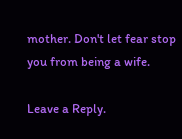mother. Don't let fear stop you from being a wife.

Leave a Reply.